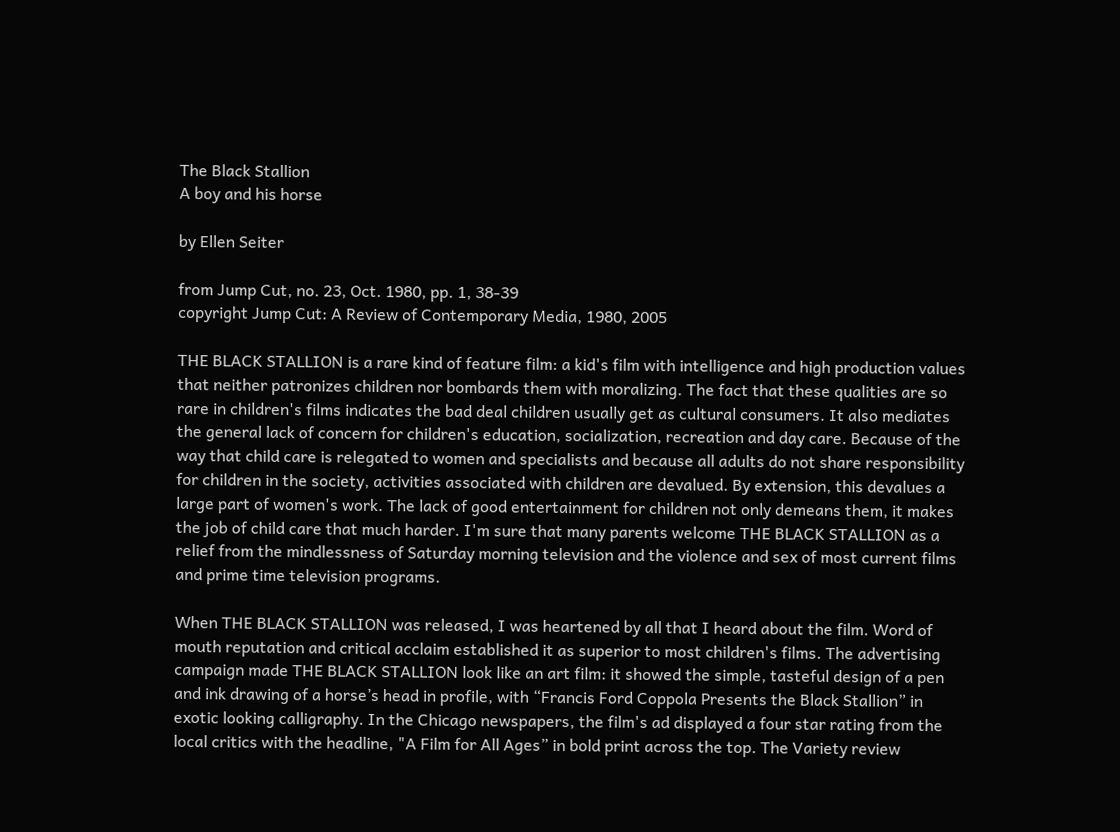The Black Stallion
A boy and his horse

by Ellen Seiter

from Jump Cut, no. 23, Oct. 1980, pp. 1, 38-39
copyright Jump Cut: A Review of Contemporary Media, 1980, 2005

THE BLACK STALLION is a rare kind of feature film: a kid's film with intelligence and high production values that neither patronizes children nor bombards them with moralizing. The fact that these qualities are so rare in children's films indicates the bad deal children usually get as cultural consumers. It also mediates the general lack of concern for children's education, socialization, recreation and day care. Because of the way that child care is relegated to women and specialists and because all adults do not share responsibility for children in the society, activities associated with children are devalued. By extension, this devalues a large part of women's work. The lack of good entertainment for children not only demeans them, it makes the job of child care that much harder. I'm sure that many parents welcome THE BLACK STALLION as a relief from the mindlessness of Saturday morning television and the violence and sex of most current films and prime time television programs.

When THE BLACK STALLION was released, I was heartened by all that I heard about the film. Word of mouth reputation and critical acclaim established it as superior to most children's films. The advertising campaign made THE BLACK STALLION look like an art film: it showed the simple, tasteful design of a pen and ink drawing of a horse’s head in profile, with “Francis Ford Coppola Presents the Black Stallion” in exotic looking calligraphy. In the Chicago newspapers, the film's ad displayed a four star rating from the local critics with the headline, "A Film for All Ages” in bold print across the top. The Variety review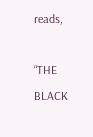reads,

“THE BLACK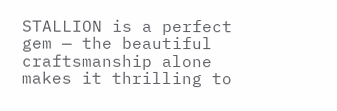STALLION is a perfect gem — the beautiful craftsmanship alone makes it thrilling to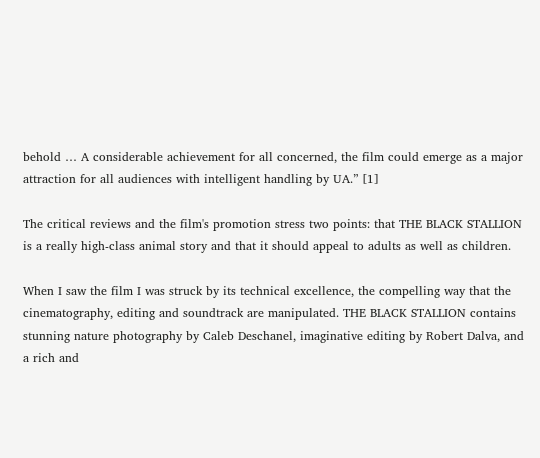behold … A considerable achievement for all concerned, the film could emerge as a major attraction for all audiences with intelligent handling by UA.” [1]

The critical reviews and the film's promotion stress two points: that THE BLACK STALLION is a really high-class animal story and that it should appeal to adults as well as children.

When I saw the film I was struck by its technical excellence, the compelling way that the cinematography, editing and soundtrack are manipulated. THE BLACK STALLION contains stunning nature photography by Caleb Deschanel, imaginative editing by Robert Dalva, and a rich and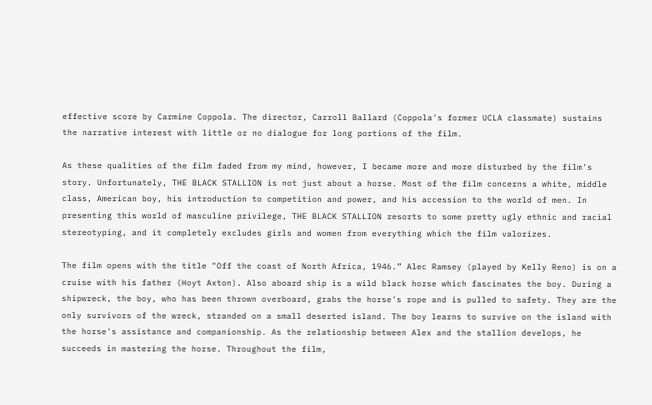effective score by Carmine Coppola. The director, Carroll Ballard (Coppola's former UCLA classmate) sustains the narrative interest with little or no dialogue for long portions of the film.

As these qualities of the film faded from my mind, however, I became more and more disturbed by the film's story. Unfortunately, THE BLACK STALLION is not just about a horse. Most of the film concerns a white, middle class, American boy, his introduction to competition and power, and his accession to the world of men. In presenting this world of masculine privilege, THE BLACK STALLION resorts to some pretty ugly ethnic and racial stereotyping, and it completely excludes girls and women from everything which the film valorizes.

The film opens with the title "Off the coast of North Africa, 1946.” Alec Ramsey (played by Kelly Reno) is on a cruise with his father (Hoyt Axton). Also aboard ship is a wild black horse which fascinates the boy. During a shipwreck, the boy, who has been thrown overboard, grabs the horse's rope and is pulled to safety. They are the only survivors of the wreck, stranded on a small deserted island. The boy learns to survive on the island with the horse's assistance and companionship. As the relationship between Alex and the stallion develops, he succeeds in mastering the horse. Throughout the film,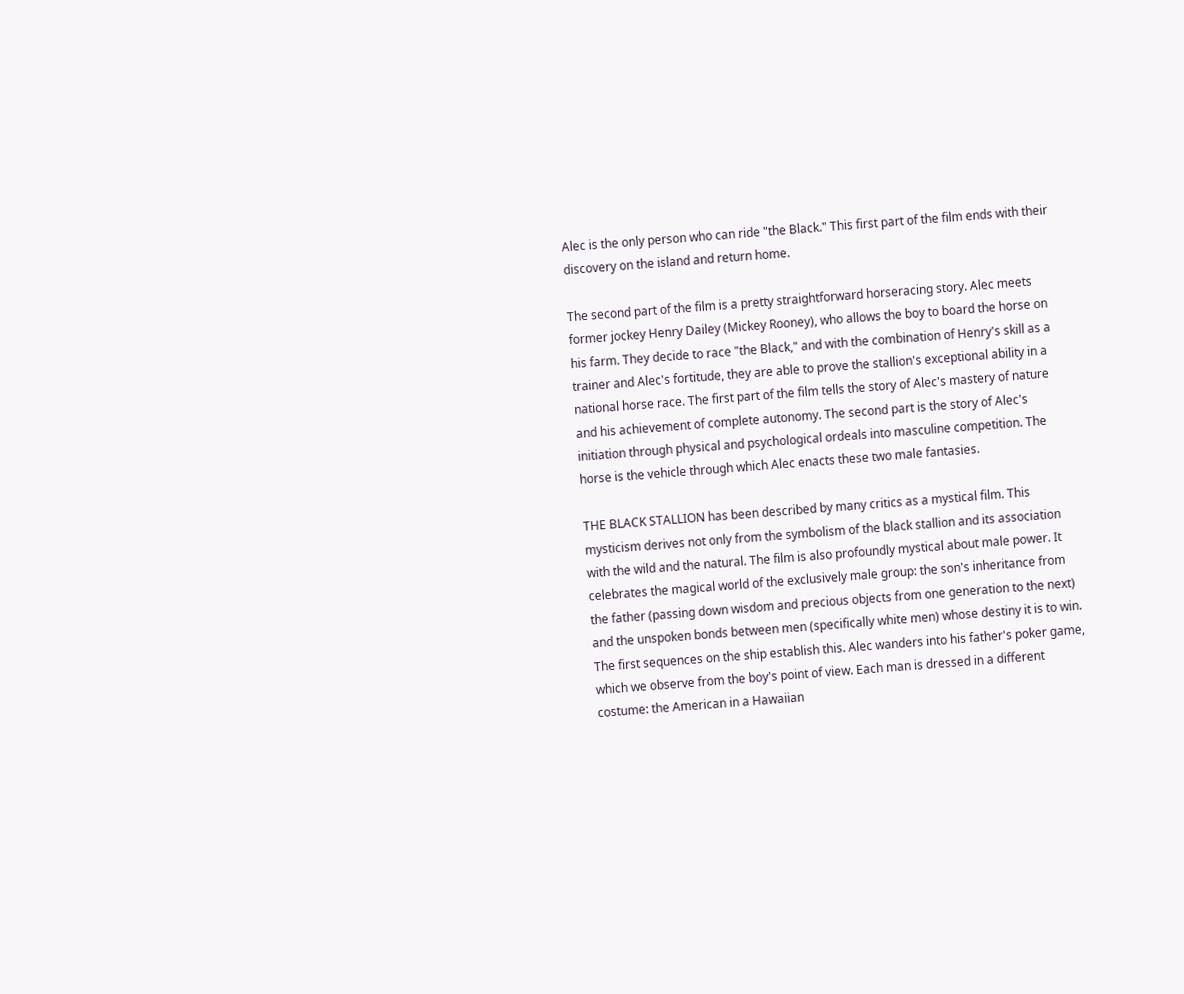Alec is the only person who can ride "the Black." This first part of the film ends with their discovery on the island and return home.

The second part of the film is a pretty straightforward horseracing story. Alec meets former jockey Henry Dailey (Mickey Rooney), who allows the boy to board the horse on his farm. They decide to race "the Black," and with the combination of Henry's skill as a trainer and Alec's fortitude, they are able to prove the stallion's exceptional ability in a national horse race. The first part of the film tells the story of Alec's mastery of nature and his achievement of complete autonomy. The second part is the story of Alec's initiation through physical and psychological ordeals into masculine competition. The horse is the vehicle through which Alec enacts these two male fantasies.

THE BLACK STALLION has been described by many critics as a mystical film. This mysticism derives not only from the symbolism of the black stallion and its association with the wild and the natural. The film is also profoundly mystical about male power. It celebrates the magical world of the exclusively male group: the son's inheritance from the father (passing down wisdom and precious objects from one generation to the next) and the unspoken bonds between men (specifically white men) whose destiny it is to win. The first sequences on the ship establish this. Alec wanders into his father's poker game, which we observe from the boy's point of view. Each man is dressed in a different costume: the American in a Hawaiian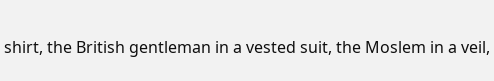shirt, the British gentleman in a vested suit, the Moslem in a veil,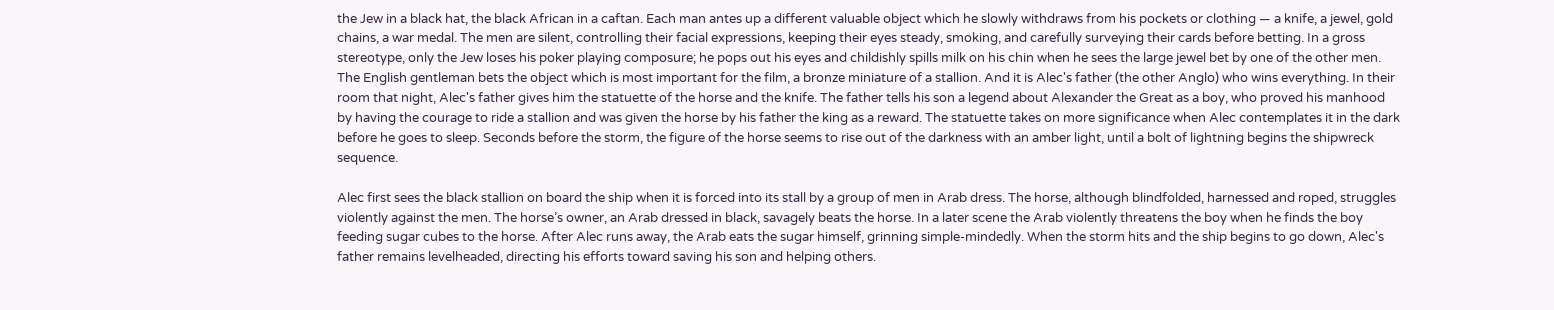the Jew in a black hat, the black African in a caftan. Each man antes up a different valuable object which he slowly withdraws from his pockets or clothing — a knife, a jewel, gold chains, a war medal. The men are silent, controlling their facial expressions, keeping their eyes steady, smoking, and carefully surveying their cards before betting. In a gross stereotype, only the Jew loses his poker playing composure; he pops out his eyes and childishly spills milk on his chin when he sees the large jewel bet by one of the other men. The English gentleman bets the object which is most important for the film, a bronze miniature of a stallion. And it is Alec's father (the other Anglo) who wins everything. In their room that night, Alec's father gives him the statuette of the horse and the knife. The father tells his son a legend about Alexander the Great as a boy, who proved his manhood by having the courage to ride a stallion and was given the horse by his father the king as a reward. The statuette takes on more significance when Alec contemplates it in the dark before he goes to sleep. Seconds before the storm, the figure of the horse seems to rise out of the darkness with an amber light, until a bolt of lightning begins the shipwreck sequence.

Alec first sees the black stallion on board the ship when it is forced into its stall by a group of men in Arab dress. The horse, although blindfolded, harnessed and roped, struggles violently against the men. The horse’s owner, an Arab dressed in black, savagely beats the horse. In a later scene the Arab violently threatens the boy when he finds the boy feeding sugar cubes to the horse. After Alec runs away, the Arab eats the sugar himself, grinning simple-mindedly. When the storm hits and the ship begins to go down, Alec's father remains levelheaded, directing his efforts toward saving his son and helping others.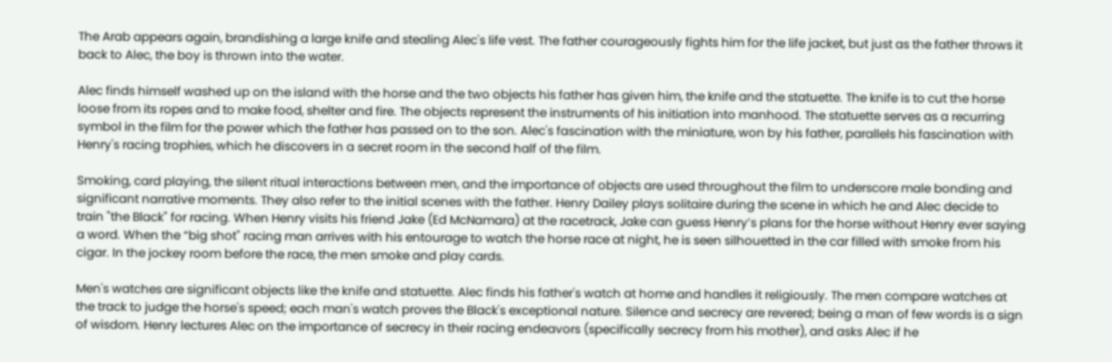The Arab appears again, brandishing a large knife and stealing Alec's life vest. The father courageously fights him for the life jacket, but just as the father throws it back to Alec, the boy is thrown into the water.

Alec finds himself washed up on the island with the horse and the two objects his father has given him, the knife and the statuette. The knife is to cut the horse loose from its ropes and to make food, shelter and fire. The objects represent the instruments of his initiation into manhood. The statuette serves as a recurring symbol in the film for the power which the father has passed on to the son. Alec's fascination with the miniature, won by his father, parallels his fascination with Henry's racing trophies, which he discovers in a secret room in the second half of the film.

Smoking, card playing, the silent ritual interactions between men, and the importance of objects are used throughout the film to underscore male bonding and significant narrative moments. They also refer to the initial scenes with the father. Henry Dailey plays solitaire during the scene in which he and Alec decide to train "the Black" for racing. When Henry visits his friend Jake (Ed McNamara) at the racetrack, Jake can guess Henry’s plans for the horse without Henry ever saying a word. When the “big shot" racing man arrives with his entourage to watch the horse race at night, he is seen silhouetted in the car filled with smoke from his cigar. In the jockey room before the race, the men smoke and play cards.

Men's watches are significant objects like the knife and statuette. Alec finds his father's watch at home and handles it religiously. The men compare watches at the track to judge the horse's speed; each man's watch proves the Black's exceptional nature. Silence and secrecy are revered; being a man of few words is a sign of wisdom. Henry lectures Alec on the importance of secrecy in their racing endeavors (specifically secrecy from his mother), and asks Alec if he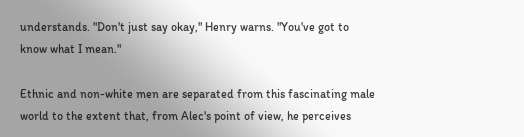understands. "Don't just say okay," Henry warns. "You've got to know what I mean."

Ethnic and non-white men are separated from this fascinating male world to the extent that, from Alec's point of view, he perceives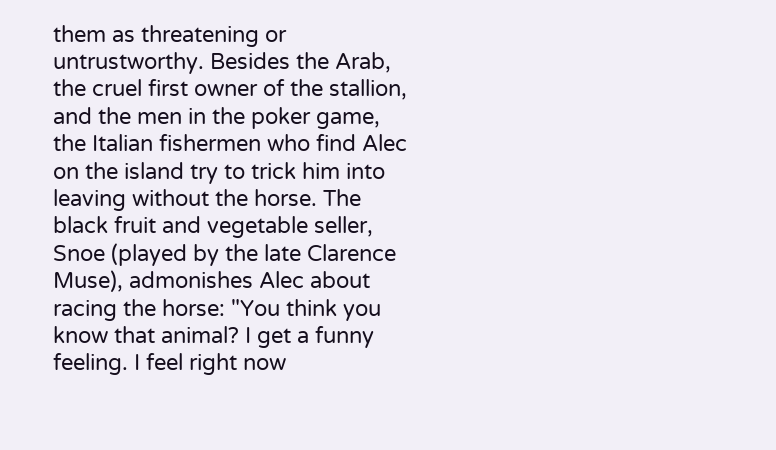them as threatening or untrustworthy. Besides the Arab, the cruel first owner of the stallion, and the men in the poker game, the Italian fishermen who find Alec on the island try to trick him into leaving without the horse. The black fruit and vegetable seller, Snoe (played by the late Clarence Muse), admonishes Alec about racing the horse: "You think you know that animal? I get a funny feeling. I feel right now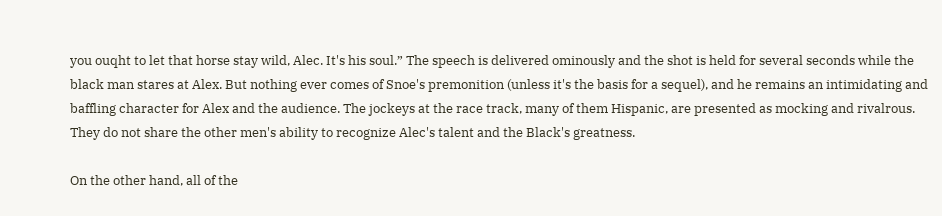you ouqht to let that horse stay wild, Alec. It's his soul.” The speech is delivered ominously and the shot is held for several seconds while the black man stares at Alex. But nothing ever comes of Snoe's premonition (unless it's the basis for a sequel), and he remains an intimidating and baffling character for Alex and the audience. The jockeys at the race track, many of them Hispanic, are presented as mocking and rivalrous. They do not share the other men's ability to recognize Alec's talent and the Black's greatness.

On the other hand, all of the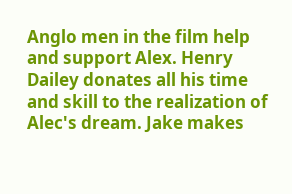Anglo men in the film help and support Alex. Henry Dailey donates all his time and skill to the realization of Alec's dream. Jake makes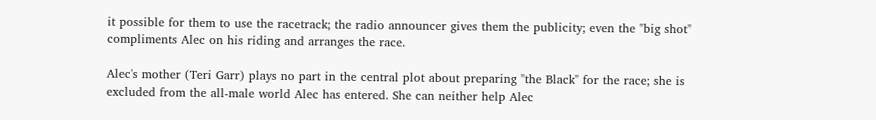it possible for them to use the racetrack; the radio announcer gives them the publicity; even the "big shot" compliments Alec on his riding and arranges the race.

Alec's mother (Teri Garr) plays no part in the central plot about preparing "the Black" for the race; she is excluded from the all-male world Alec has entered. She can neither help Alec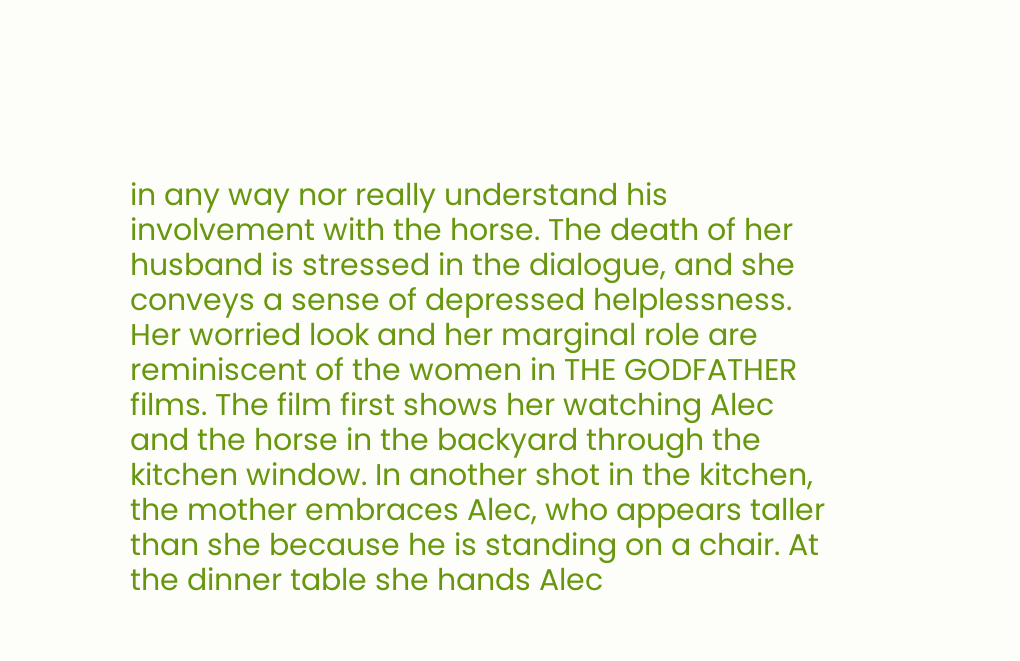in any way nor really understand his involvement with the horse. The death of her husband is stressed in the dialogue, and she conveys a sense of depressed helplessness. Her worried look and her marginal role are reminiscent of the women in THE GODFATHER films. The film first shows her watching Alec and the horse in the backyard through the kitchen window. In another shot in the kitchen, the mother embraces Alec, who appears taller than she because he is standing on a chair. At the dinner table she hands Alec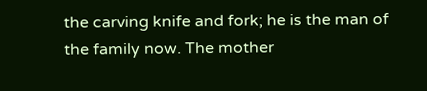the carving knife and fork; he is the man of the family now. The mother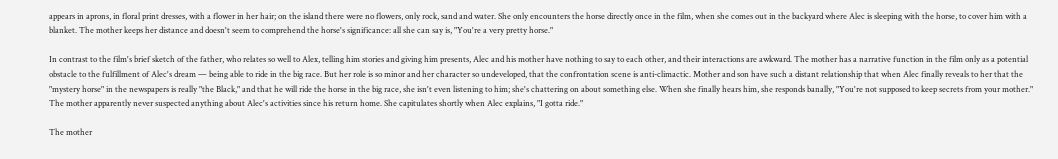appears in aprons, in floral print dresses, with a flower in her hair; on the island there were no flowers, only rock, sand and water. She only encounters the horse directly once in the film, when she comes out in the backyard where Alec is sleeping with the horse, to cover him with a blanket. The mother keeps her distance and doesn't seem to comprehend the horse's significance: all she can say is, "You're a very pretty horse."

In contrast to the film's brief sketch of the father, who relates so well to Alex, telling him stories and giving him presents, Alec and his mother have nothing to say to each other, and their interactions are awkward. The mother has a narrative function in the film only as a potential obstacle to the fulfillment of Alec's dream — being able to ride in the big race. But her role is so minor and her character so undeveloped, that the confrontation scene is anti-climactic. Mother and son have such a distant relationship that when Alec finally reveals to her that the "mystery horse" in the newspapers is really "the Black," and that he will ride the horse in the big race, she isn't even listening to him; she's chattering on about something else. When she finally hears him, she responds banally, "You're not supposed to keep secrets from your mother." The mother apparently never suspected anything about Alec's activities since his return home. She capitulates shortly when Alec explains, "I gotta ride."

The mother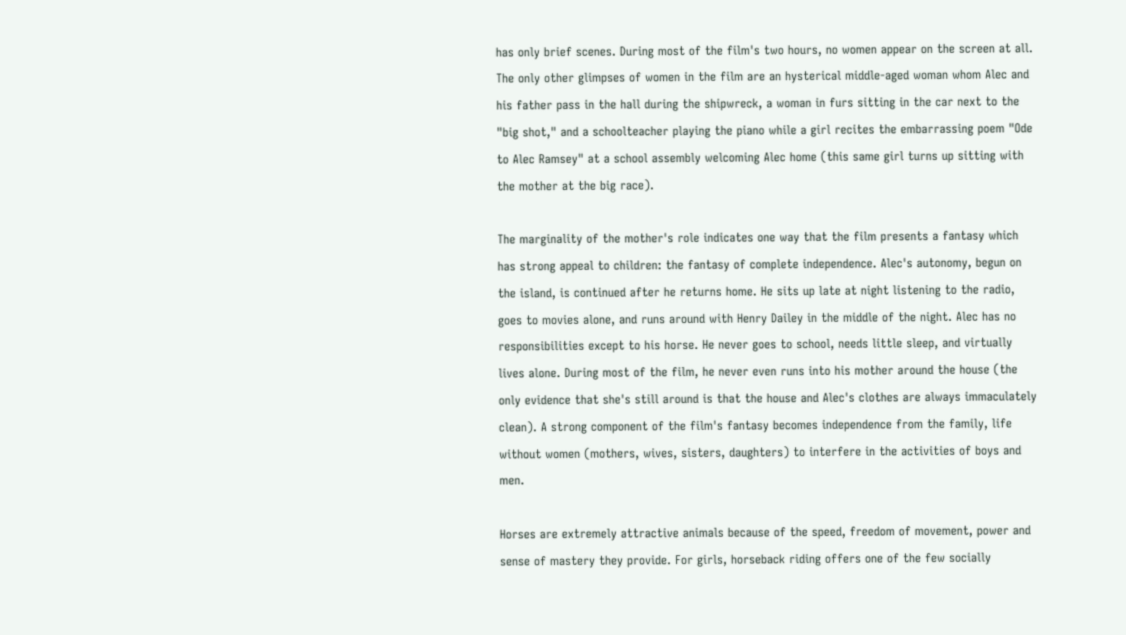has only brief scenes. During most of the film's two hours, no women appear on the screen at all. The only other glimpses of women in the film are an hysterical middle-aged woman whom Alec and his father pass in the hall during the shipwreck, a woman in furs sitting in the car next to the "big shot," and a schoolteacher playing the piano while a girl recites the embarrassing poem "Ode to Alec Ramsey" at a school assembly welcoming Alec home (this same girl turns up sitting with the mother at the big race).

The marginality of the mother's role indicates one way that the film presents a fantasy which has strong appeal to children: the fantasy of complete independence. Alec's autonomy, begun on the island, is continued after he returns home. He sits up late at night listening to the radio, goes to movies alone, and runs around with Henry Dailey in the middle of the night. Alec has no responsibilities except to his horse. He never goes to school, needs little sleep, and virtually lives alone. During most of the film, he never even runs into his mother around the house (the only evidence that she's still around is that the house and Alec's clothes are always immaculately clean). A strong component of the film's fantasy becomes independence from the family, life without women (mothers, wives, sisters, daughters) to interfere in the activities of boys and men.

Horses are extremely attractive animals because of the speed, freedom of movement, power and sense of mastery they provide. For girls, horseback riding offers one of the few socially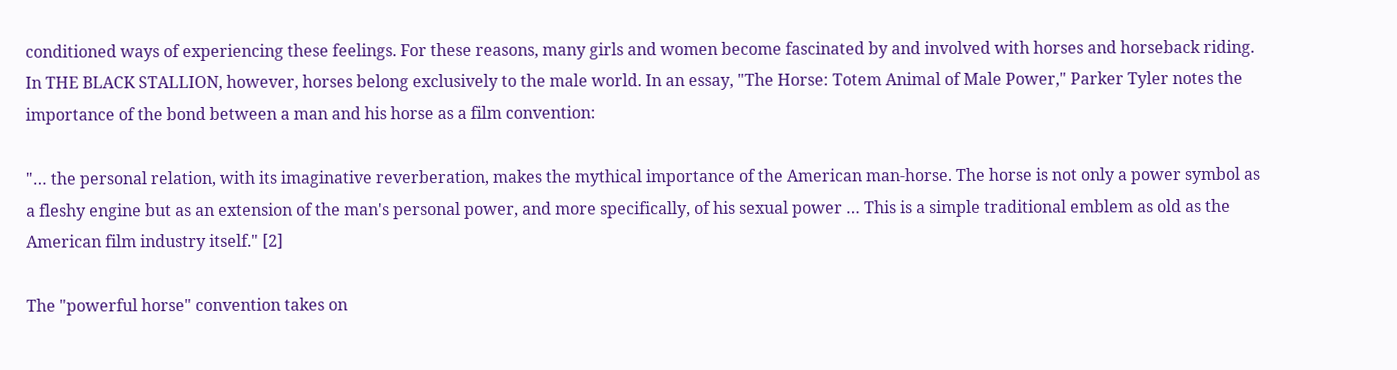conditioned ways of experiencing these feelings. For these reasons, many girls and women become fascinated by and involved with horses and horseback riding. In THE BLACK STALLION, however, horses belong exclusively to the male world. In an essay, "The Horse: Totem Animal of Male Power," Parker Tyler notes the importance of the bond between a man and his horse as a film convention:

"… the personal relation, with its imaginative reverberation, makes the mythical importance of the American man-horse. The horse is not only a power symbol as a fleshy engine but as an extension of the man's personal power, and more specifically, of his sexual power … This is a simple traditional emblem as old as the American film industry itself." [2]

The "powerful horse" convention takes on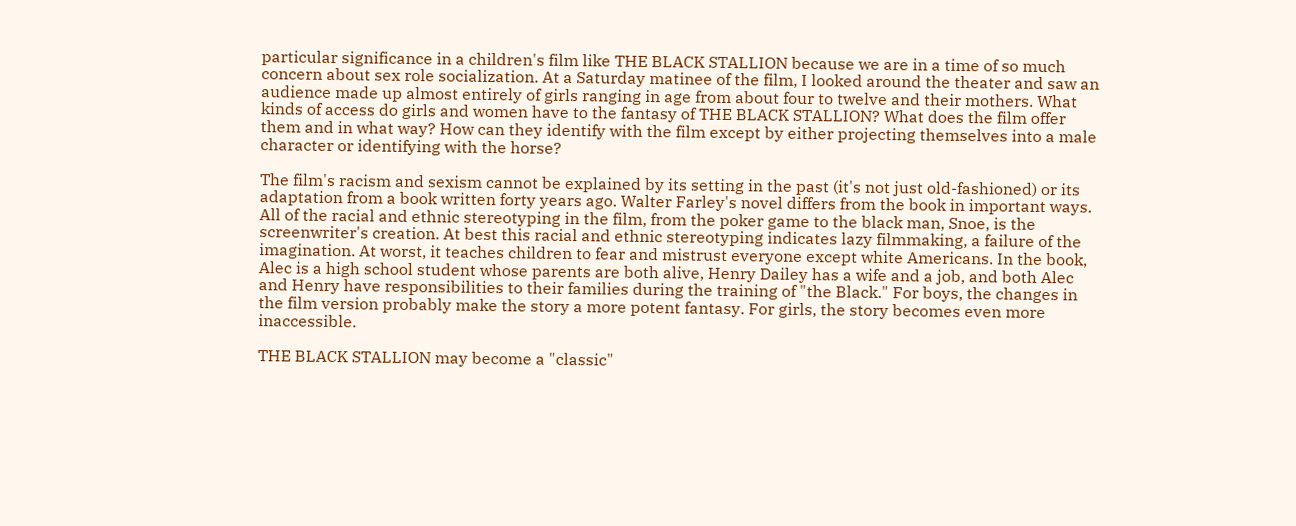particular significance in a children's film like THE BLACK STALLION because we are in a time of so much concern about sex role socialization. At a Saturday matinee of the film, I looked around the theater and saw an audience made up almost entirely of girls ranging in age from about four to twelve and their mothers. What kinds of access do girls and women have to the fantasy of THE BLACK STALLION? What does the film offer them and in what way? How can they identify with the film except by either projecting themselves into a male character or identifying with the horse?

The film's racism and sexism cannot be explained by its setting in the past (it's not just old-fashioned) or its adaptation from a book written forty years ago. Walter Farley's novel differs from the book in important ways. All of the racial and ethnic stereotyping in the film, from the poker game to the black man, Snoe, is the screenwriter's creation. At best this racial and ethnic stereotyping indicates lazy filmmaking, a failure of the imagination. At worst, it teaches children to fear and mistrust everyone except white Americans. In the book, Alec is a high school student whose parents are both alive, Henry Dailey has a wife and a job, and both Alec and Henry have responsibilities to their families during the training of "the Black." For boys, the changes in the film version probably make the story a more potent fantasy. For girls, the story becomes even more inaccessible.

THE BLACK STALLION may become a "classic"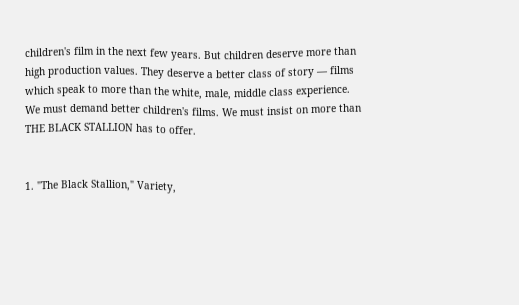children's film in the next few years. But children deserve more than high production values. They deserve a better class of story — films which speak to more than the white, male, middle class experience. We must demand better children's films. We must insist on more than THE BLACK STALLION has to offer.


1. "The Black Stallion," Variety,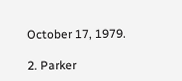October 17, 1979.

2. Parker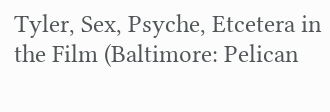Tyler, Sex, Psyche, Etcetera in the Film (Baltimore: Pelican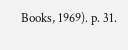Books, 1969). p. 31.